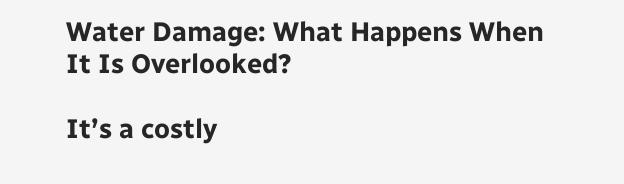Water Damage: What Happens When It Is Overlooked?

It’s a costly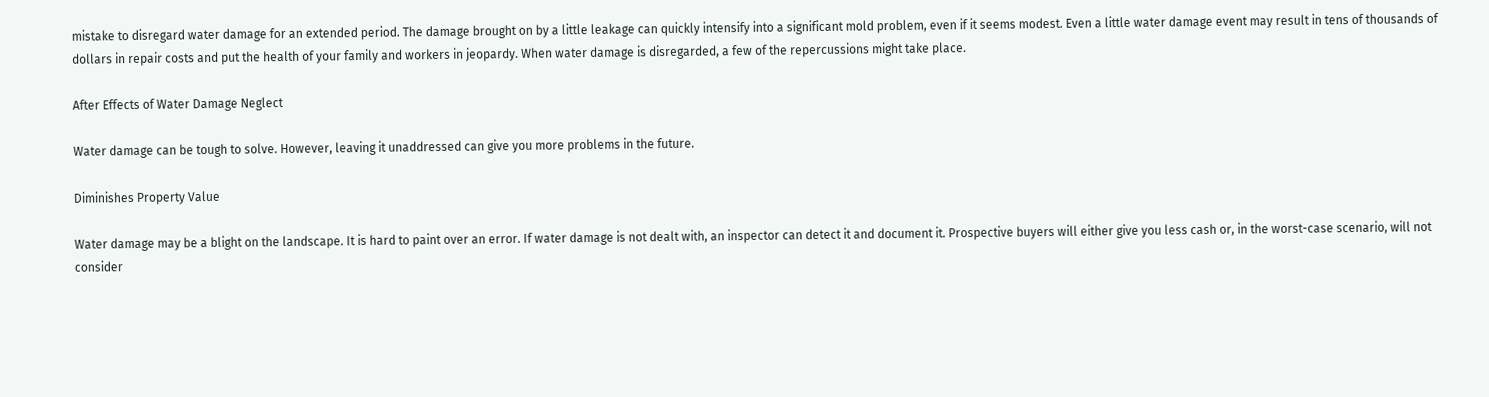mistake to disregard water damage for an extended period. The damage brought on by a little leakage can quickly intensify into a significant mold problem, even if it seems modest. Even a little water damage event may result in tens of thousands of dollars in repair costs and put the health of your family and workers in jeopardy. When water damage is disregarded, a few of the repercussions might take place.

After Effects of Water Damage Neglect

Water damage can be tough to solve. However, leaving it unaddressed can give you more problems in the future.

Diminishes Property Value

Water damage may be a blight on the landscape. It is hard to paint over an error. If water damage is not dealt with, an inspector can detect it and document it. Prospective buyers will either give you less cash or, in the worst-case scenario, will not consider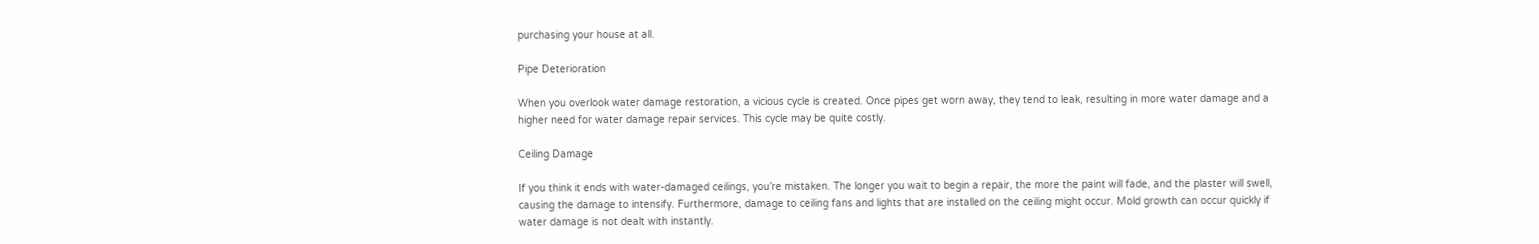purchasing your house at all.

Pipe Deterioration

When you overlook water damage restoration, a vicious cycle is created. Once pipes get worn away, they tend to leak, resulting in more water damage and a higher need for water damage repair services. This cycle may be quite costly.

Ceiling Damage

If you think it ends with water-damaged ceilings, you’re mistaken. The longer you wait to begin a repair, the more the paint will fade, and the plaster will swell, causing the damage to intensify. Furthermore, damage to ceiling fans and lights that are installed on the ceiling might occur. Mold growth can occur quickly if water damage is not dealt with instantly.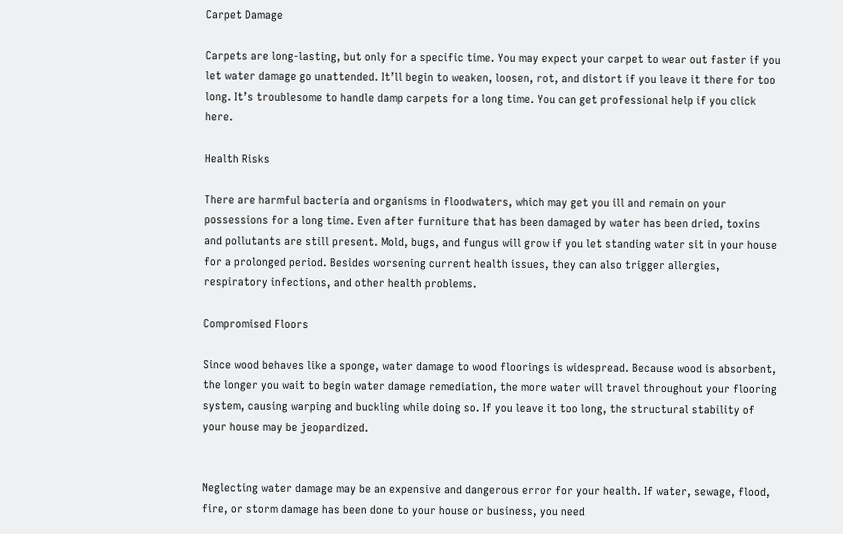Carpet Damage

Carpets are long-lasting, but only for a specific time. You may expect your carpet to wear out faster if you let water damage go unattended. It’ll begin to weaken, loosen, rot, and distort if you leave it there for too long. It’s troublesome to handle damp carpets for a long time. You can get professional help if you click here.

Health Risks

There are harmful bacteria and organisms in floodwaters, which may get you ill and remain on your possessions for a long time. Even after furniture that has been damaged by water has been dried, toxins and pollutants are still present. Mold, bugs, and fungus will grow if you let standing water sit in your house for a prolonged period. Besides worsening current health issues, they can also trigger allergies, respiratory infections, and other health problems.

Compromised Floors

Since wood behaves like a sponge, water damage to wood floorings is widespread. Because wood is absorbent, the longer you wait to begin water damage remediation, the more water will travel throughout your flooring system, causing warping and buckling while doing so. If you leave it too long, the structural stability of your house may be jeopardized.


Neglecting water damage may be an expensive and dangerous error for your health. If water, sewage, flood, fire, or storm damage has been done to your house or business, you need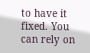to have it fixed. You can rely on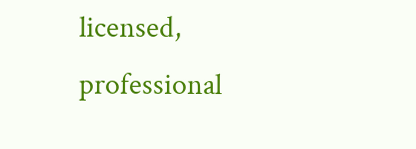licensed, professional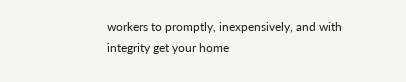workers to promptly, inexpensively, and with integrity get your home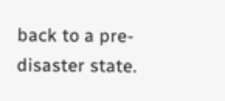back to a pre-disaster state.